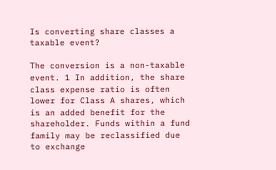Is converting share classes a taxable event?

The conversion is a non-taxable event. 1 In addition, the share class expense ratio is often lower for Class A shares, which is an added benefit for the shareholder. Funds within a fund family may be reclassified due to exchange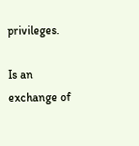privileges.

Is an exchange of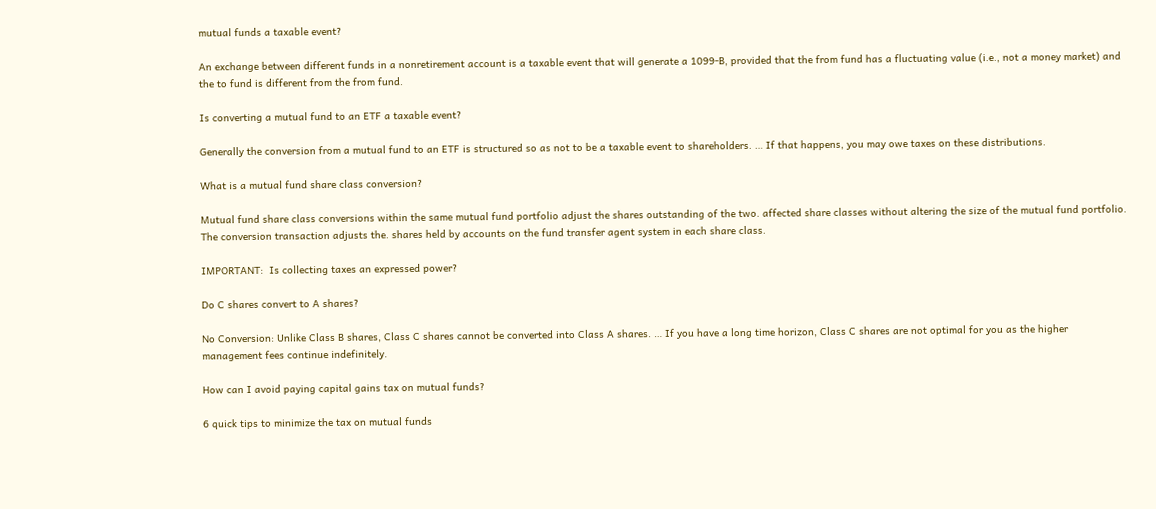mutual funds a taxable event?

An exchange between different funds in a nonretirement account is a taxable event that will generate a 1099-B, provided that the from fund has a fluctuating value (i.e., not a money market) and the to fund is different from the from fund.

Is converting a mutual fund to an ETF a taxable event?

Generally the conversion from a mutual fund to an ETF is structured so as not to be a taxable event to shareholders. … If that happens, you may owe taxes on these distributions.

What is a mutual fund share class conversion?

Mutual fund share class conversions within the same mutual fund portfolio adjust the shares outstanding of the two. affected share classes without altering the size of the mutual fund portfolio. The conversion transaction adjusts the. shares held by accounts on the fund transfer agent system in each share class.

IMPORTANT:  Is collecting taxes an expressed power?

Do C shares convert to A shares?

No Conversion: Unlike Class B shares, Class C shares cannot be converted into Class A shares. … If you have a long time horizon, Class C shares are not optimal for you as the higher management fees continue indefinitely.

How can I avoid paying capital gains tax on mutual funds?

6 quick tips to minimize the tax on mutual funds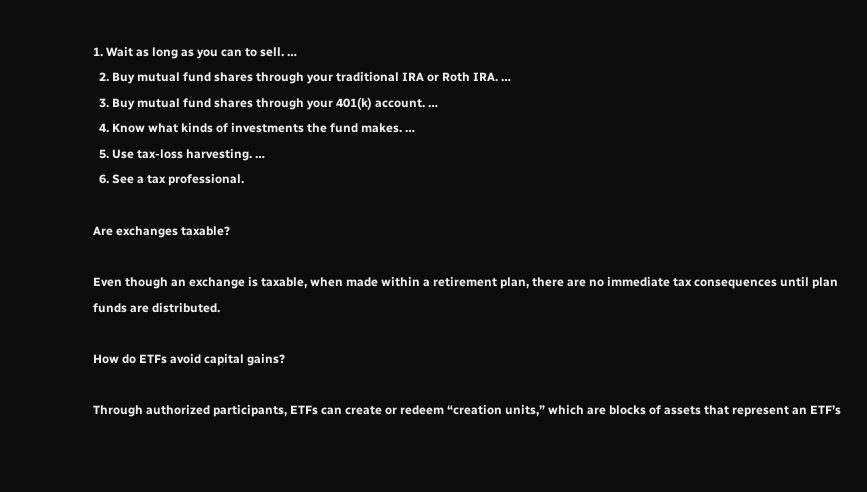1. Wait as long as you can to sell. …
  2. Buy mutual fund shares through your traditional IRA or Roth IRA. …
  3. Buy mutual fund shares through your 401(k) account. …
  4. Know what kinds of investments the fund makes. …
  5. Use tax-loss harvesting. …
  6. See a tax professional.

Are exchanges taxable?

Even though an exchange is taxable, when made within a retirement plan, there are no immediate tax consequences until plan funds are distributed.

How do ETFs avoid capital gains?

Through authorized participants, ETFs can create or redeem “creation units,” which are blocks of assets that represent an ETF’s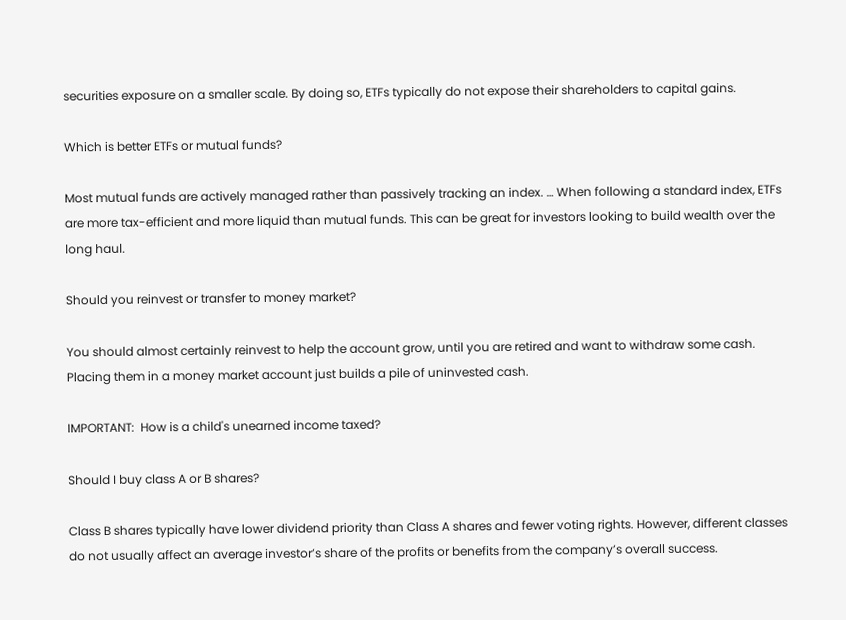securities exposure on a smaller scale. By doing so, ETFs typically do not expose their shareholders to capital gains.

Which is better ETFs or mutual funds?

Most mutual funds are actively managed rather than passively tracking an index. … When following a standard index, ETFs are more tax-efficient and more liquid than mutual funds. This can be great for investors looking to build wealth over the long haul.

Should you reinvest or transfer to money market?

You should almost certainly reinvest to help the account grow, until you are retired and want to withdraw some cash. Placing them in a money market account just builds a pile of uninvested cash.

IMPORTANT:  How is a child's unearned income taxed?

Should I buy class A or B shares?

Class B shares typically have lower dividend priority than Class A shares and fewer voting rights. However, different classes do not usually affect an average investor’s share of the profits or benefits from the company’s overall success.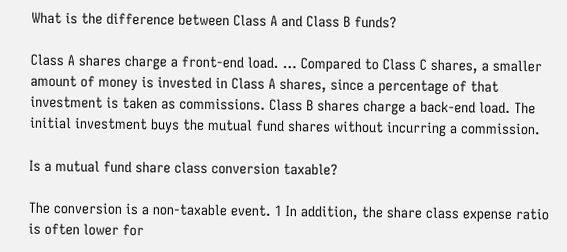What is the difference between Class A and Class B funds?

Class A shares charge a front-end load. … Compared to Class C shares, a smaller amount of money is invested in Class A shares, since a percentage of that investment is taken as commissions. Class B shares charge a back-end load. The initial investment buys the mutual fund shares without incurring a commission.

Is a mutual fund share class conversion taxable?

The conversion is a non-taxable event. 1 In addition, the share class expense ratio is often lower for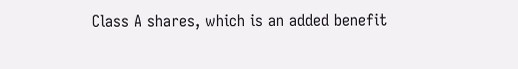Class A shares, which is an added benefit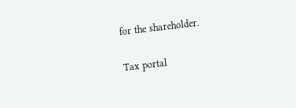for the shareholder.

Tax portal